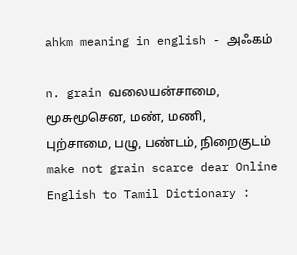ahkm meaning in english - அஃகம்

n. grain வலையன்சாமை, மூசுமூசென, மண், மணி, புற்சாமை, பழு, பண்டம், நிறைகுடம் make not grain scarce dear Online English to Tamil Dictionary :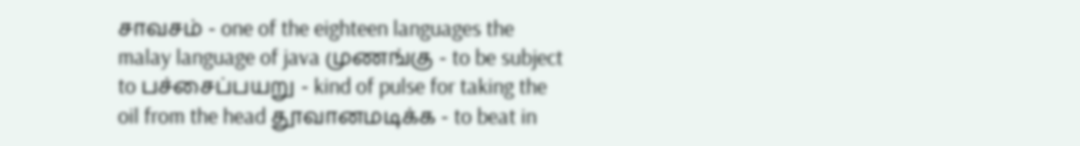சாவசம் - one of the eighteen languages the malay language of java முணங்கு - to be subject to பச்சைப்பயறு - kind of pulse for taking the oil from the head தூவானமடிக்க - to beat in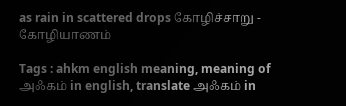as rain in scattered drops கோழிச்சாறு - கோழியாணம்

Tags : ahkm english meaning, meaning of அஃகம் in english, translate அஃகம் in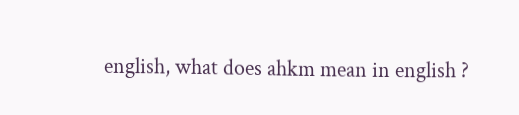english, what does ahkm mean in english ?